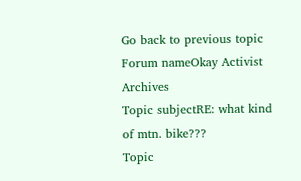Go back to previous topic
Forum nameOkay Activist Archives
Topic subjectRE: what kind of mtn. bike???
Topic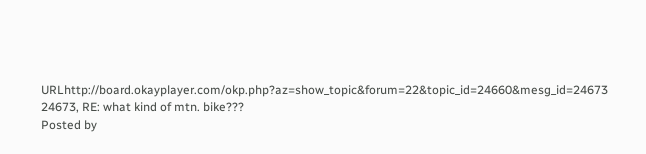URLhttp://board.okayplayer.com/okp.php?az=show_topic&forum=22&topic_id=24660&mesg_id=24673
24673, RE: what kind of mtn. bike???
Posted by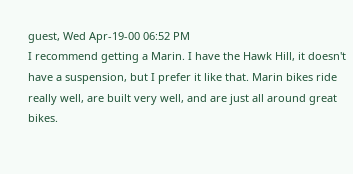guest, Wed Apr-19-00 06:52 PM
I recommend getting a Marin. I have the Hawk Hill, it doesn't have a suspension, but I prefer it like that. Marin bikes ride really well, are built very well, and are just all around great bikes.